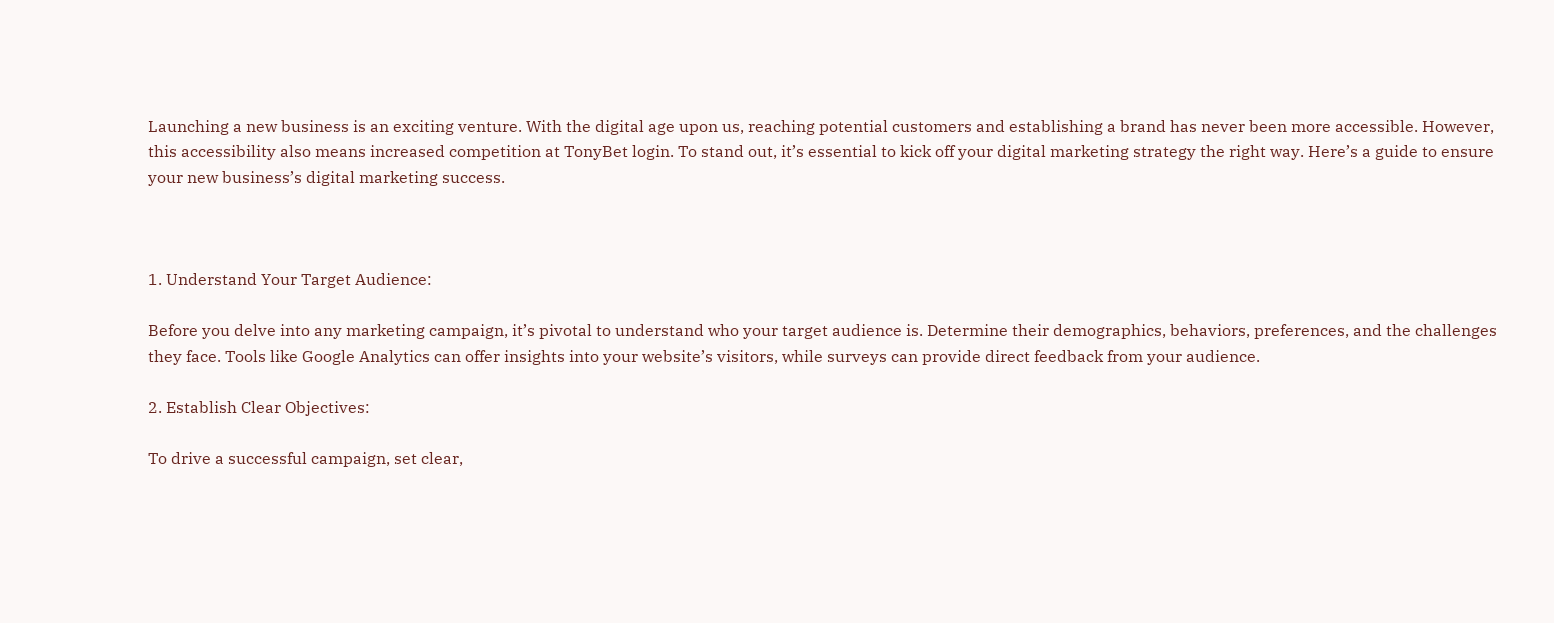Launching a new business is an exciting venture. With the digital age upon us, reaching potential customers and establishing a brand has never been more accessible. However, this accessibility also means increased competition at TonyBet login. To stand out, it’s essential to kick off your digital marketing strategy the right way. Here’s a guide to ensure your new business’s digital marketing success.



1. Understand Your Target Audience:

Before you delve into any marketing campaign, it’s pivotal to understand who your target audience is. Determine their demographics, behaviors, preferences, and the challenges they face. Tools like Google Analytics can offer insights into your website’s visitors, while surveys can provide direct feedback from your audience.

2. Establish Clear Objectives:

To drive a successful campaign, set clear,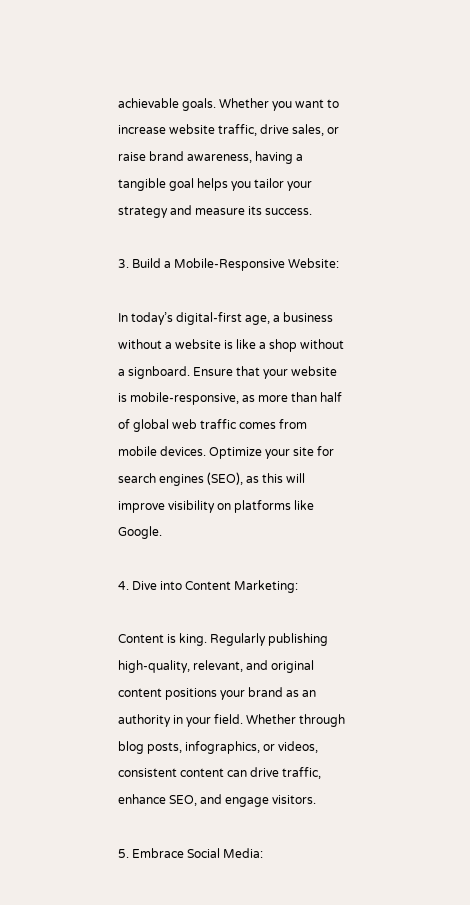achievable goals. Whether you want to increase website traffic, drive sales, or raise brand awareness, having a tangible goal helps you tailor your strategy and measure its success.

3. Build a Mobile-Responsive Website:

In today’s digital-first age, a business without a website is like a shop without a signboard. Ensure that your website is mobile-responsive, as more than half of global web traffic comes from mobile devices. Optimize your site for search engines (SEO), as this will improve visibility on platforms like Google.

4. Dive into Content Marketing:

Content is king. Regularly publishing high-quality, relevant, and original content positions your brand as an authority in your field. Whether through blog posts, infographics, or videos, consistent content can drive traffic, enhance SEO, and engage visitors.

5. Embrace Social Media: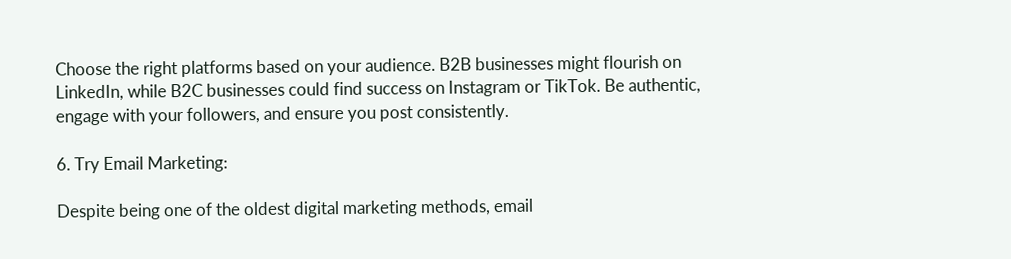Choose the right platforms based on your audience. B2B businesses might flourish on LinkedIn, while B2C businesses could find success on Instagram or TikTok. Be authentic, engage with your followers, and ensure you post consistently.

6. Try Email Marketing:

Despite being one of the oldest digital marketing methods, email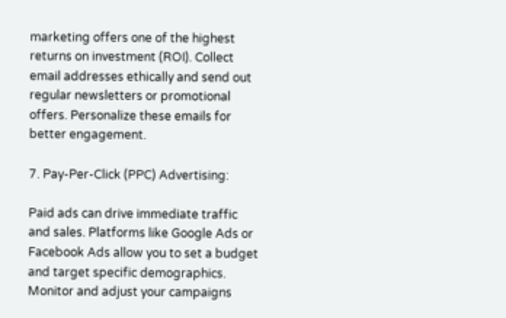marketing offers one of the highest returns on investment (ROI). Collect email addresses ethically and send out regular newsletters or promotional offers. Personalize these emails for better engagement.

7. Pay-Per-Click (PPC) Advertising:

Paid ads can drive immediate traffic and sales. Platforms like Google Ads or Facebook Ads allow you to set a budget and target specific demographics. Monitor and adjust your campaigns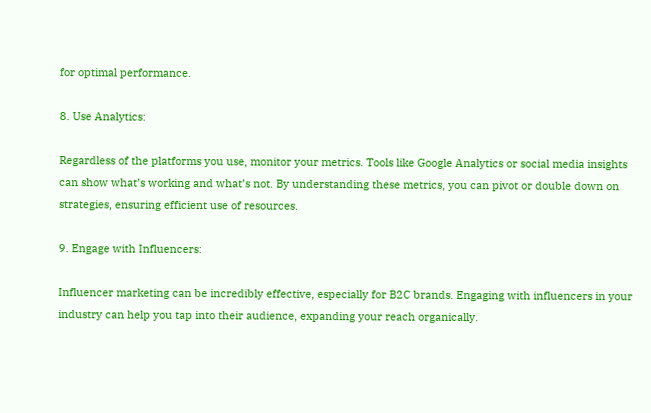for optimal performance.

8. Use Analytics:

Regardless of the platforms you use, monitor your metrics. Tools like Google Analytics or social media insights can show what’s working and what’s not. By understanding these metrics, you can pivot or double down on strategies, ensuring efficient use of resources.

9. Engage with Influencers:

Influencer marketing can be incredibly effective, especially for B2C brands. Engaging with influencers in your industry can help you tap into their audience, expanding your reach organically.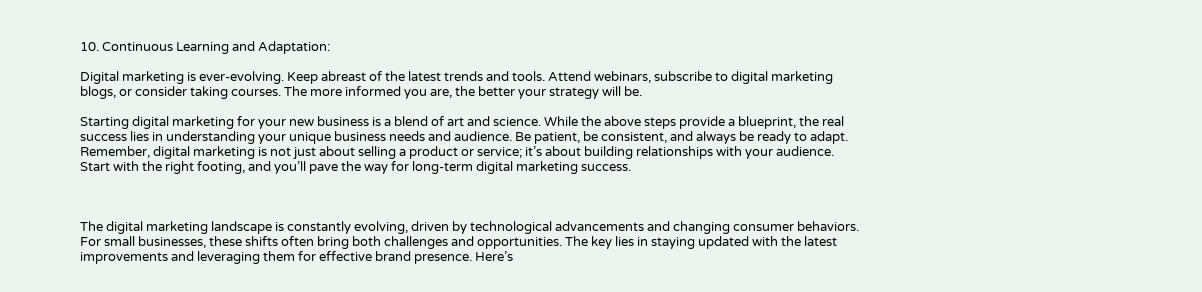10. Continuous Learning and Adaptation:

Digital marketing is ever-evolving. Keep abreast of the latest trends and tools. Attend webinars, subscribe to digital marketing blogs, or consider taking courses. The more informed you are, the better your strategy will be.

Starting digital marketing for your new business is a blend of art and science. While the above steps provide a blueprint, the real success lies in understanding your unique business needs and audience. Be patient, be consistent, and always be ready to adapt. Remember, digital marketing is not just about selling a product or service; it’s about building relationships with your audience. Start with the right footing, and you’ll pave the way for long-term digital marketing success.



The digital marketing landscape is constantly evolving, driven by technological advancements and changing consumer behaviors. For small businesses, these shifts often bring both challenges and opportunities. The key lies in staying updated with the latest improvements and leveraging them for effective brand presence. Here’s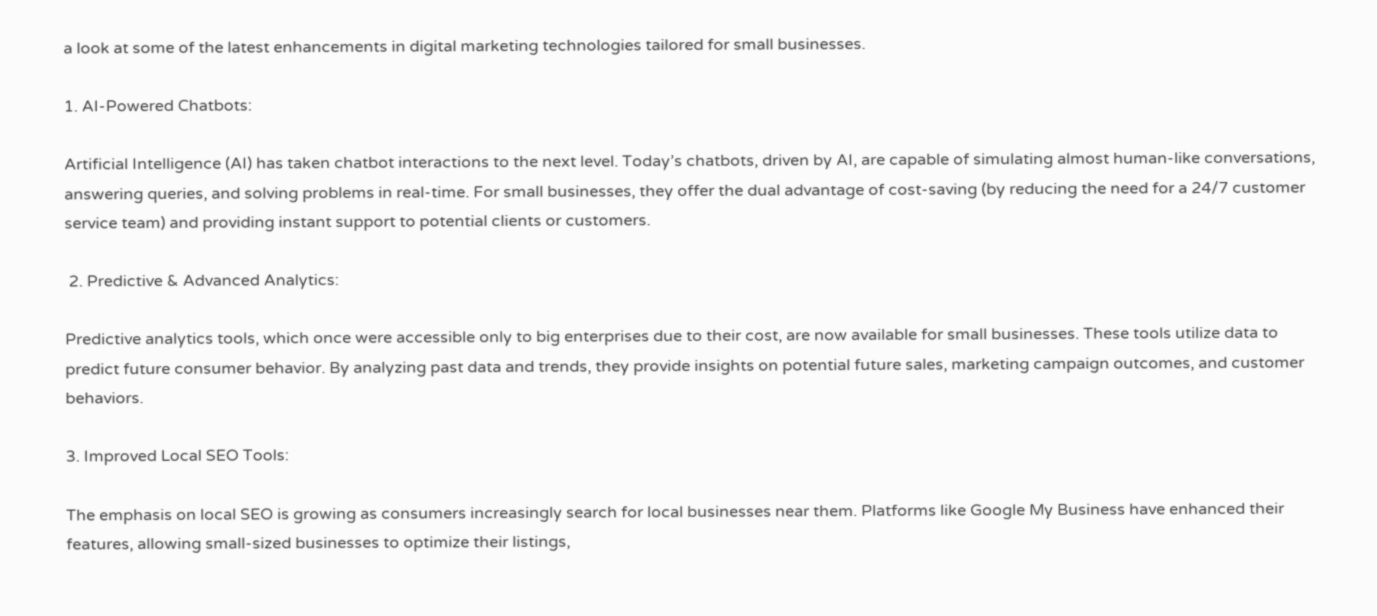a look at some of the latest enhancements in digital marketing technologies tailored for small businesses.

1. AI-Powered Chatbots:

Artificial Intelligence (AI) has taken chatbot interactions to the next level. Today’s chatbots, driven by AI, are capable of simulating almost human-like conversations, answering queries, and solving problems in real-time. For small businesses, they offer the dual advantage of cost-saving (by reducing the need for a 24/7 customer service team) and providing instant support to potential clients or customers.

 2. Predictive & Advanced Analytics:

Predictive analytics tools, which once were accessible only to big enterprises due to their cost, are now available for small businesses. These tools utilize data to predict future consumer behavior. By analyzing past data and trends, they provide insights on potential future sales, marketing campaign outcomes, and customer behaviors.

3. Improved Local SEO Tools:

The emphasis on local SEO is growing as consumers increasingly search for local businesses near them. Platforms like Google My Business have enhanced their features, allowing small-sized businesses to optimize their listings,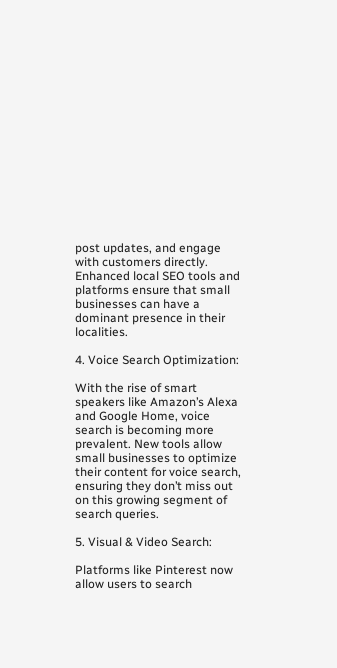post updates, and engage with customers directly. Enhanced local SEO tools and platforms ensure that small businesses can have a dominant presence in their localities.

4. Voice Search Optimization:

With the rise of smart speakers like Amazon’s Alexa and Google Home, voice search is becoming more prevalent. New tools allow small businesses to optimize their content for voice search, ensuring they don’t miss out on this growing segment of search queries.

5. Visual & Video Search:

Platforms like Pinterest now allow users to search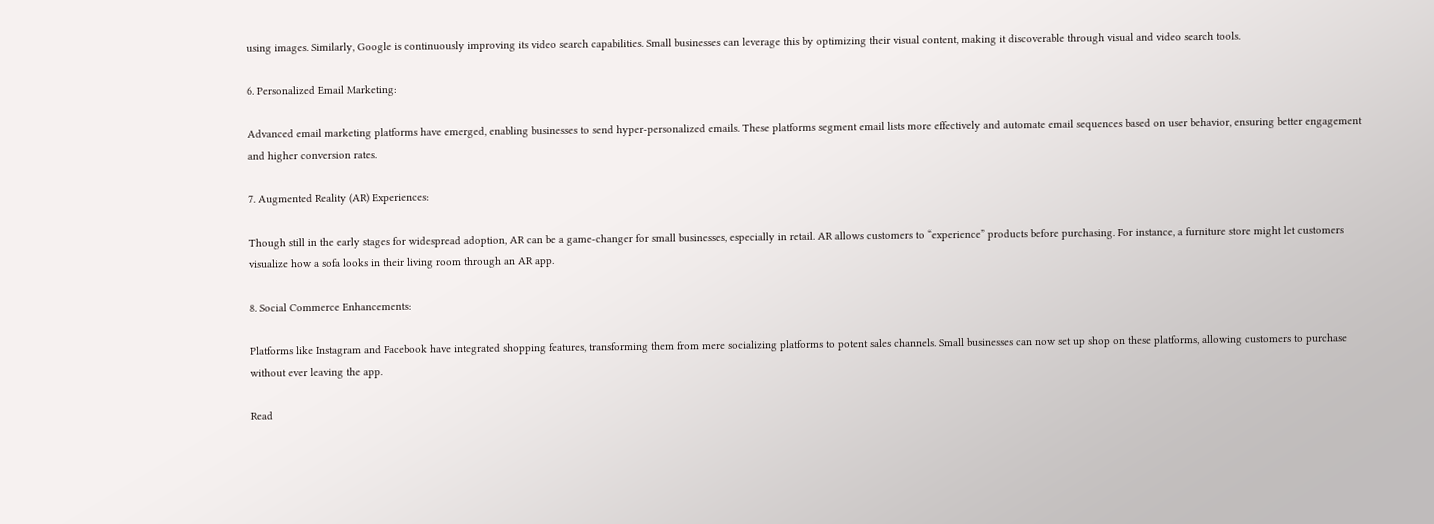using images. Similarly, Google is continuously improving its video search capabilities. Small businesses can leverage this by optimizing their visual content, making it discoverable through visual and video search tools.

6. Personalized Email Marketing:

Advanced email marketing platforms have emerged, enabling businesses to send hyper-personalized emails. These platforms segment email lists more effectively and automate email sequences based on user behavior, ensuring better engagement and higher conversion rates.

7. Augmented Reality (AR) Experiences:

Though still in the early stages for widespread adoption, AR can be a game-changer for small businesses, especially in retail. AR allows customers to “experience” products before purchasing. For instance, a furniture store might let customers visualize how a sofa looks in their living room through an AR app.

8. Social Commerce Enhancements:

Platforms like Instagram and Facebook have integrated shopping features, transforming them from mere socializing platforms to potent sales channels. Small businesses can now set up shop on these platforms, allowing customers to purchase without ever leaving the app.

Read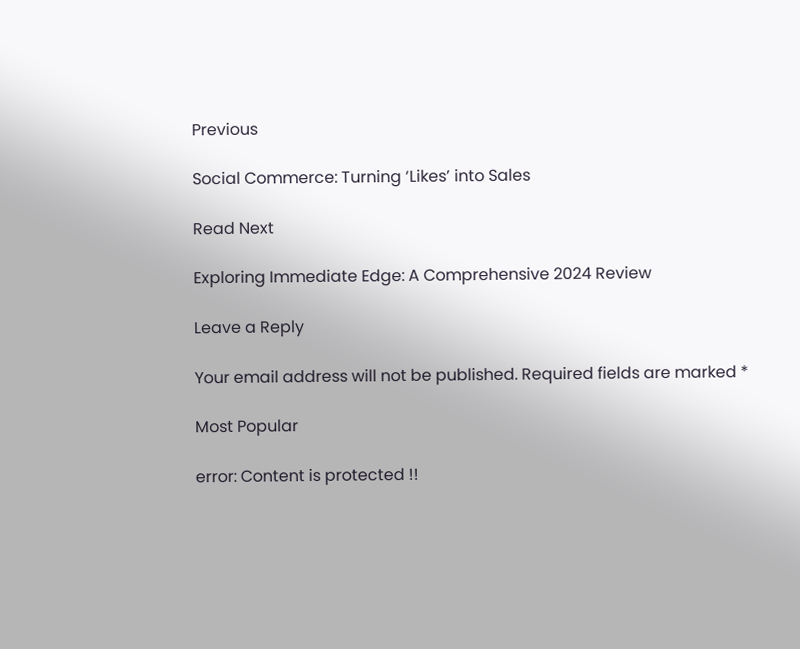Previous

Social Commerce: Turning ‘Likes’ into Sales

Read Next

Exploring Immediate Edge: A Comprehensive 2024 Review

Leave a Reply

Your email address will not be published. Required fields are marked *

Most Popular

error: Content is protected !!